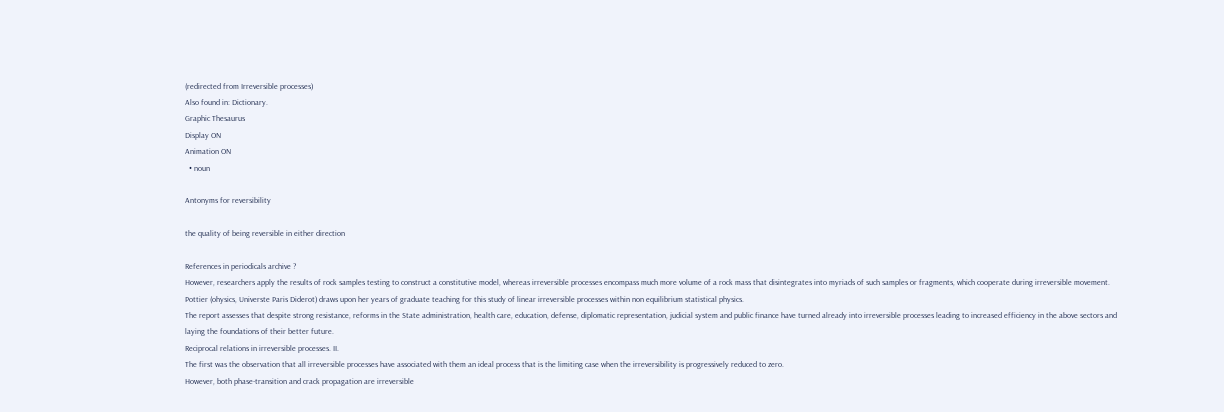(redirected from Irreversible processes)
Also found in: Dictionary.
Graphic Thesaurus
Display ON
Animation ON
  • noun

Antonyms for reversibility

the quality of being reversible in either direction

References in periodicals archive ?
However, researchers apply the results of rock samples testing to construct a constitutive model, whereas irreversible processes encompass much more volume of a rock mass that disintegrates into myriads of such samples or fragments, which cooperate during irreversible movement.
Pottier (ohysics, Universte Paris Diderot) draws upon her years of graduate teaching for this study of linear irreversible processes within non equilibrium statistical physics.
The report assesses that despite strong resistance, reforms in the State administration, health care, education, defense, diplomatic representation, judicial system and public finance have turned already into irreversible processes leading to increased efficiency in the above sectors and laying the foundations of their better future.
Reciprocal relations in irreversible processes. II.
The first was the observation that all irreversible processes have associated with them an ideal process that is the limiting case when the irreversibility is progressively reduced to zero.
However, both phase-transition and crack propagation are irreversible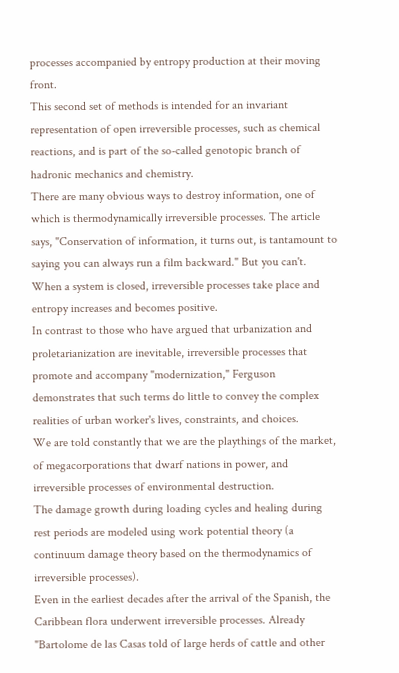processes accompanied by entropy production at their moving front.
This second set of methods is intended for an invariant representation of open irreversible processes, such as chemical reactions, and is part of the so-called genotopic branch of hadronic mechanics and chemistry.
There are many obvious ways to destroy information, one of which is thermodynamically irreversible processes. The article says, "Conservation of information, it turns out, is tantamount to saying you can always run a film backward." But you can't.
When a system is closed, irreversible processes take place and entropy increases and becomes positive.
In contrast to those who have argued that urbanization and proletarianization are inevitable, irreversible processes that promote and accompany "modernization," Ferguson demonstrates that such terms do little to convey the complex realities of urban worker's lives, constraints, and choices.
We are told constantly that we are the playthings of the market, of megacorporations that dwarf nations in power, and irreversible processes of environmental destruction.
The damage growth during loading cycles and healing during rest periods are modeled using work potential theory (a continuum damage theory based on the thermodynamics of irreversible processes).
Even in the earliest decades after the arrival of the Spanish, the Caribbean flora underwent irreversible processes. Already "Bartolome de las Casas told of large herds of cattle and other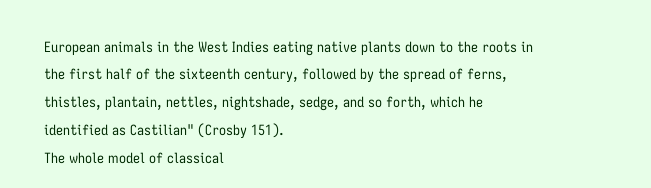European animals in the West Indies eating native plants down to the roots in the first half of the sixteenth century, followed by the spread of ferns, thistles, plantain, nettles, nightshade, sedge, and so forth, which he identified as Castilian" (Crosby 151).
The whole model of classical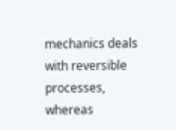mechanics deals with reversible processes, whereas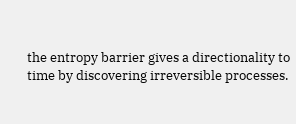the entropy barrier gives a directionality to time by discovering irreversible processes.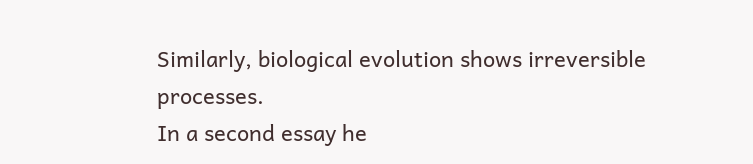Similarly, biological evolution shows irreversible processes.
In a second essay he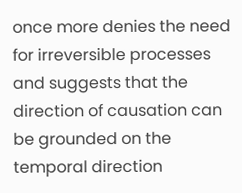once more denies the need for irreversible processes and suggests that the direction of causation can be grounded on the temporal direction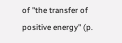of "the transfer of positive energy" (p.